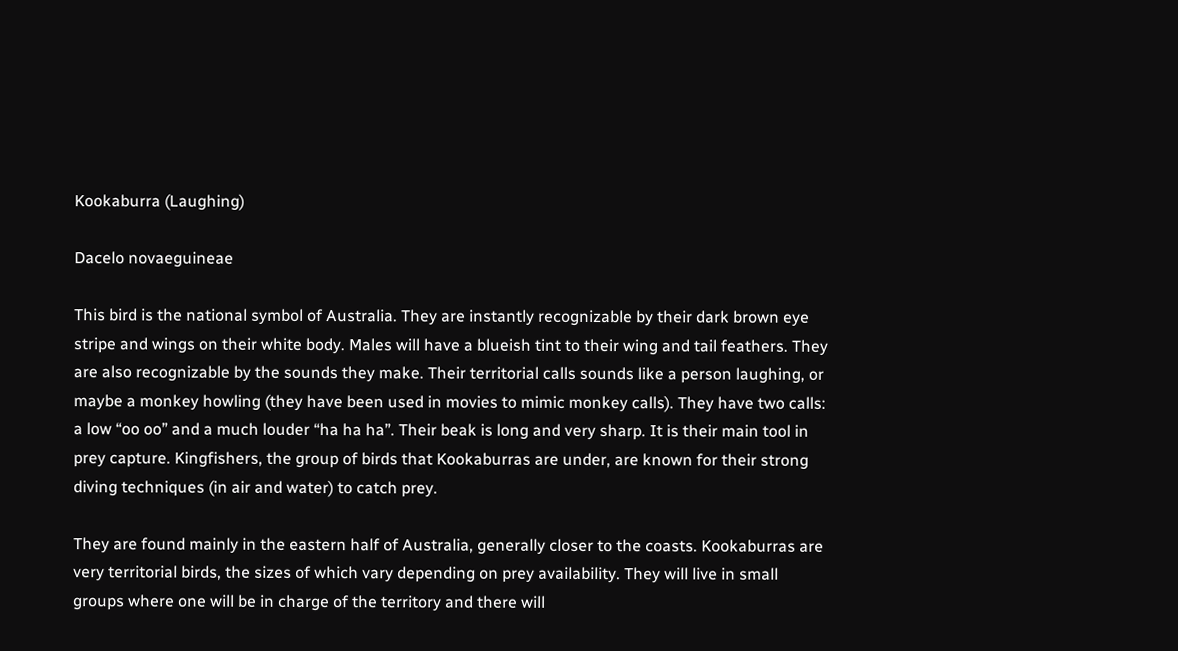Kookaburra (Laughing)

Dacelo novaeguineae

This bird is the national symbol of Australia. They are instantly recognizable by their dark brown eye stripe and wings on their white body. Males will have a blueish tint to their wing and tail feathers. They are also recognizable by the sounds they make. Their territorial calls sounds like a person laughing, or maybe a monkey howling (they have been used in movies to mimic monkey calls). They have two calls: a low “oo oo” and a much louder “ha ha ha”. Their beak is long and very sharp. It is their main tool in prey capture. Kingfishers, the group of birds that Kookaburras are under, are known for their strong diving techniques (in air and water) to catch prey.

They are found mainly in the eastern half of Australia, generally closer to the coasts. Kookaburras are very territorial birds, the sizes of which vary depending on prey availability. They will live in small groups where one will be in charge of the territory and there will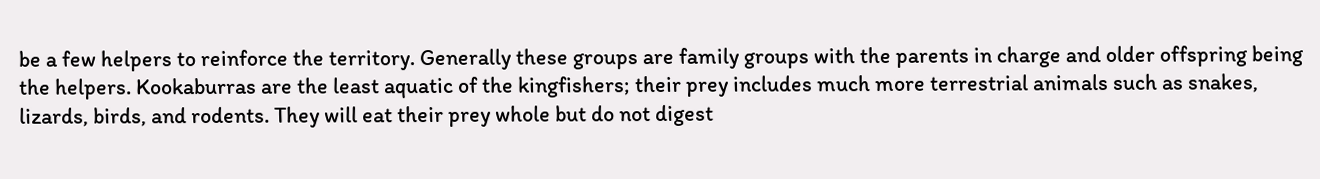be a few helpers to reinforce the territory. Generally these groups are family groups with the parents in charge and older offspring being the helpers. Kookaburras are the least aquatic of the kingfishers; their prey includes much more terrestrial animals such as snakes, lizards, birds, and rodents. They will eat their prey whole but do not digest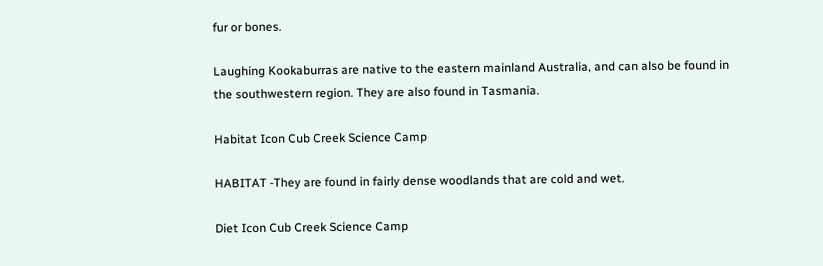fur or bones.

Laughing Kookaburras are native to the eastern mainland Australia, and can also be found in the southwestern region. They are also found in Tasmania.

Habitat Icon Cub Creek Science Camp

HABITAT -They are found in fairly dense woodlands that are cold and wet.

Diet Icon Cub Creek Science Camp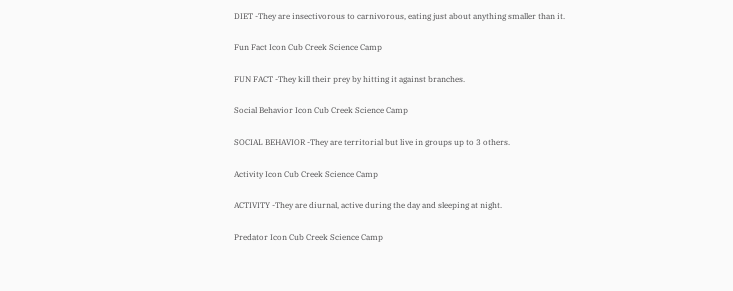DIET -They are insectivorous to carnivorous, eating just about anything smaller than it.

Fun Fact Icon Cub Creek Science Camp

FUN FACT -They kill their prey by hitting it against branches.

Social Behavior Icon Cub Creek Science Camp

SOCIAL BEHAVIOR -They are territorial but live in groups up to 3 others.

Activity Icon Cub Creek Science Camp

ACTIVITY -They are diurnal, active during the day and sleeping at night.

Predator Icon Cub Creek Science Camp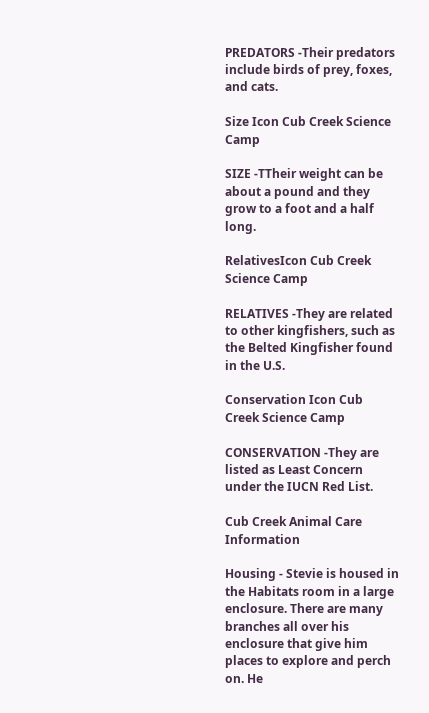PREDATORS -Their predators include birds of prey, foxes, and cats.

Size Icon Cub Creek Science Camp

SIZE -TTheir weight can be about a pound and they grow to a foot and a half long.

RelativesIcon Cub Creek Science Camp

RELATIVES -They are related to other kingfishers, such as the Belted Kingfisher found in the U.S.

Conservation Icon Cub Creek Science Camp

CONSERVATION -They are listed as Least Concern under the IUCN Red List.

Cub Creek Animal Care Information

Housing - Stevie is housed in the Habitats room in a large enclosure. There are many branches all over his enclosure that give him places to explore and perch on. He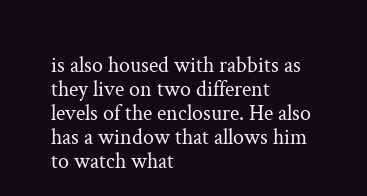is also housed with rabbits as they live on two different levels of the enclosure. He also has a window that allows him to watch what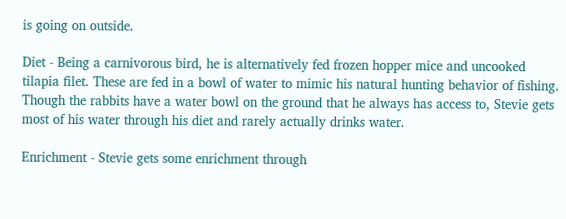is going on outside.

Diet - Being a carnivorous bird, he is alternatively fed frozen hopper mice and uncooked tilapia filet. These are fed in a bowl of water to mimic his natural hunting behavior of fishing. Though the rabbits have a water bowl on the ground that he always has access to, Stevie gets most of his water through his diet and rarely actually drinks water.

Enrichment - Stevie gets some enrichment through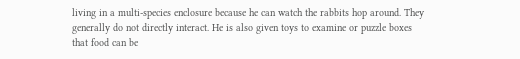living in a multi-species enclosure because he can watch the rabbits hop around. They generally do not directly interact. He is also given toys to examine or puzzle boxes that food can be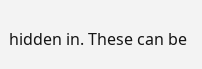hidden in. These can be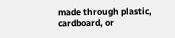made through plastic, cardboard, or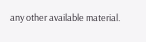any other available material.